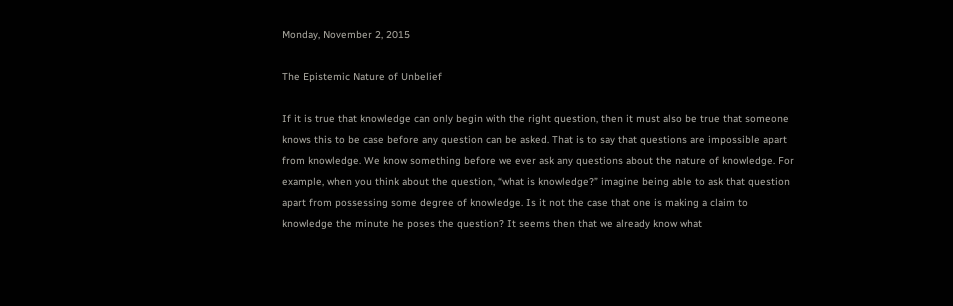Monday, November 2, 2015

The Epistemic Nature of Unbelief

If it is true that knowledge can only begin with the right question, then it must also be true that someone knows this to be case before any question can be asked. That is to say that questions are impossible apart from knowledge. We know something before we ever ask any questions about the nature of knowledge. For example, when you think about the question, “what is knowledge?” imagine being able to ask that question apart from possessing some degree of knowledge. Is it not the case that one is making a claim to knowledge the minute he poses the question? It seems then that we already know what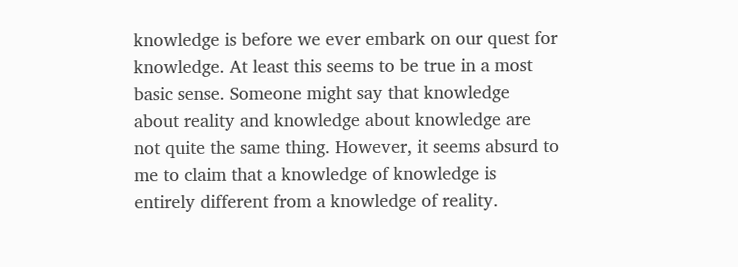knowledge is before we ever embark on our quest for knowledge. At least this seems to be true in a most basic sense. Someone might say that knowledge about reality and knowledge about knowledge are not quite the same thing. However, it seems absurd to me to claim that a knowledge of knowledge is entirely different from a knowledge of reality.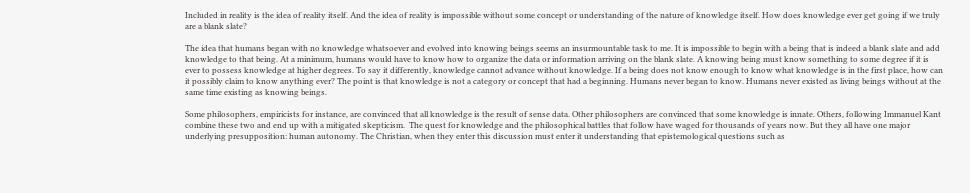Included in reality is the idea of reality itself. And the idea of reality is impossible without some concept or understanding of the nature of knowledge itself. How does knowledge ever get going if we truly are a blank slate?

The idea that humans began with no knowledge whatsoever and evolved into knowing beings seems an insurmountable task to me. It is impossible to begin with a being that is indeed a blank slate and add knowledge to that being. At a minimum, humans would have to know how to organize the data or information arriving on the blank slate. A knowing being must know something to some degree if it is ever to possess knowledge at higher degrees. To say it differently, knowledge cannot advance without knowledge. If a being does not know enough to know what knowledge is in the first place, how can it possibly claim to know anything ever? The point is that knowledge is not a category or concept that had a beginning. Humans never began to know. Humans never existed as living beings without at the same time existing as knowing beings.

Some philosophers, empiricists for instance, are convinced that all knowledge is the result of sense data. Other philosophers are convinced that some knowledge is innate. Others, following Immanuel Kant combine these two and end up with a mitigated skepticism.  The quest for knowledge and the philosophical battles that follow have waged for thousands of years now. But they all have one major underlying presupposition: human autonomy. The Christian, when they enter this discussion must enter it understanding that epistemological questions such as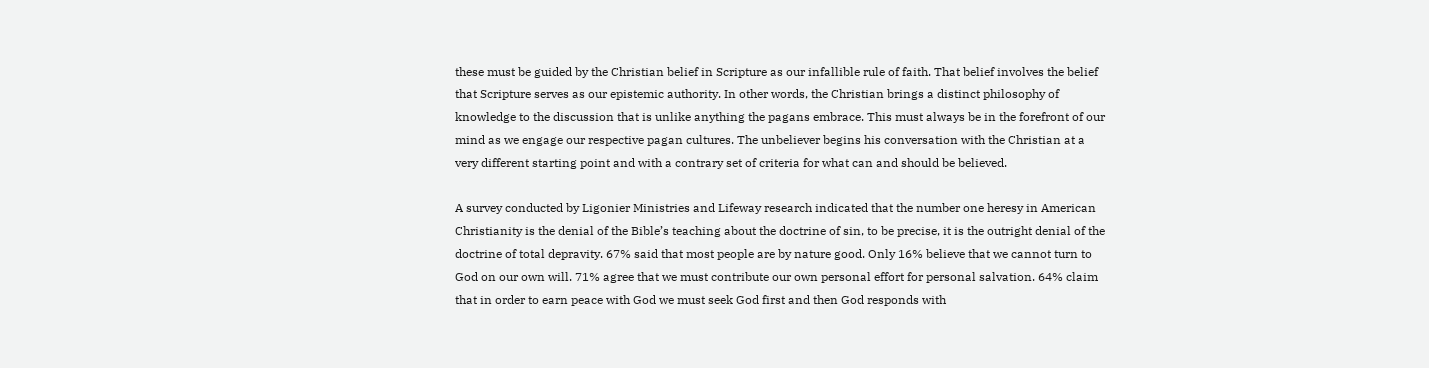these must be guided by the Christian belief in Scripture as our infallible rule of faith. That belief involves the belief that Scripture serves as our epistemic authority. In other words, the Christian brings a distinct philosophy of knowledge to the discussion that is unlike anything the pagans embrace. This must always be in the forefront of our mind as we engage our respective pagan cultures. The unbeliever begins his conversation with the Christian at a very different starting point and with a contrary set of criteria for what can and should be believed.

A survey conducted by Ligonier Ministries and Lifeway research indicated that the number one heresy in American Christianity is the denial of the Bible’s teaching about the doctrine of sin, to be precise, it is the outright denial of the doctrine of total depravity. 67% said that most people are by nature good. Only 16% believe that we cannot turn to God on our own will. 71% agree that we must contribute our own personal effort for personal salvation. 64% claim that in order to earn peace with God we must seek God first and then God responds with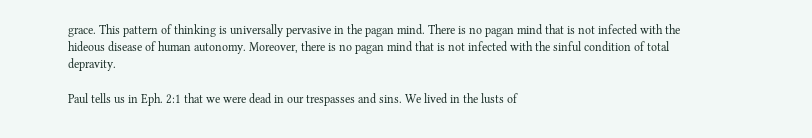grace. This pattern of thinking is universally pervasive in the pagan mind. There is no pagan mind that is not infected with the hideous disease of human autonomy. Moreover, there is no pagan mind that is not infected with the sinful condition of total depravity.

Paul tells us in Eph. 2:1 that we were dead in our trespasses and sins. We lived in the lusts of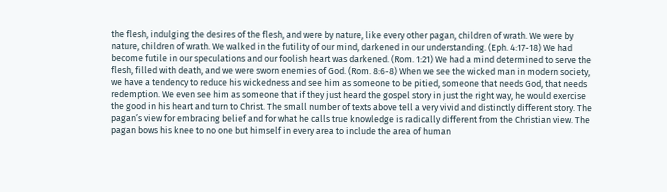the flesh, indulging the desires of the flesh, and were by nature, like every other pagan, children of wrath. We were by nature, children of wrath. We walked in the futility of our mind, darkened in our understanding. (Eph. 4:17-18) We had become futile in our speculations and our foolish heart was darkened. (Rom. 1:21) We had a mind determined to serve the flesh, filled with death, and we were sworn enemies of God. (Rom. 8:6-8) When we see the wicked man in modern society, we have a tendency to reduce his wickedness and see him as someone to be pitied, someone that needs God, that needs redemption. We even see him as someone that if they just heard the gospel story in just the right way, he would exercise the good in his heart and turn to Christ. The small number of texts above tell a very vivid and distinctly different story. The pagan’s view for embracing belief and for what he calls true knowledge is radically different from the Christian view. The pagan bows his knee to no one but himself in every area to include the area of human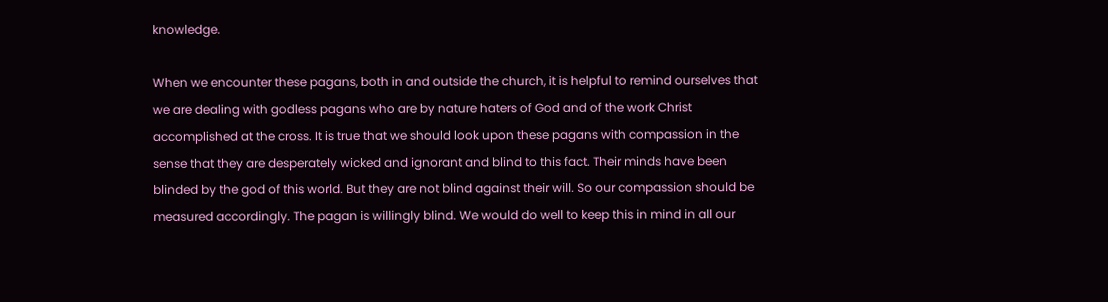knowledge.

When we encounter these pagans, both in and outside the church, it is helpful to remind ourselves that we are dealing with godless pagans who are by nature haters of God and of the work Christ accomplished at the cross. It is true that we should look upon these pagans with compassion in the sense that they are desperately wicked and ignorant and blind to this fact. Their minds have been blinded by the god of this world. But they are not blind against their will. So our compassion should be measured accordingly. The pagan is willingly blind. We would do well to keep this in mind in all our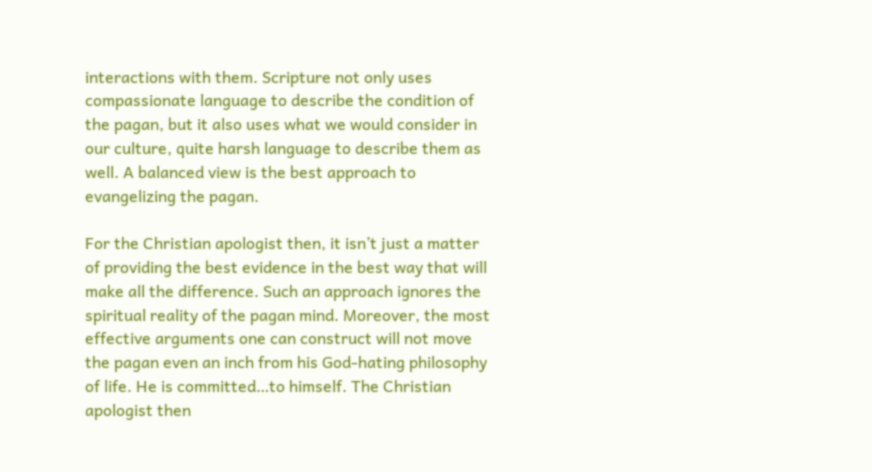interactions with them. Scripture not only uses compassionate language to describe the condition of the pagan, but it also uses what we would consider in our culture, quite harsh language to describe them as well. A balanced view is the best approach to evangelizing the pagan.

For the Christian apologist then, it isn’t just a matter of providing the best evidence in the best way that will make all the difference. Such an approach ignores the spiritual reality of the pagan mind. Moreover, the most effective arguments one can construct will not move the pagan even an inch from his God-hating philosophy of life. He is committed…to himself. The Christian apologist then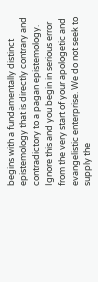begins with a fundamentally distinct epistemology that is directly contrary and contradictory to a pagan epistemology. Ignore this and you begin in serious error from the very start of your apologetic and evangelistic enterprise. We do not seek to supply the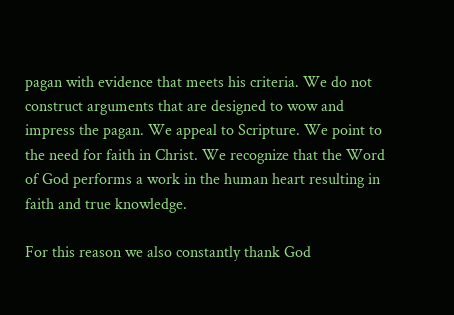pagan with evidence that meets his criteria. We do not construct arguments that are designed to wow and impress the pagan. We appeal to Scripture. We point to the need for faith in Christ. We recognize that the Word of God performs a work in the human heart resulting in faith and true knowledge.

For this reason we also constantly thank God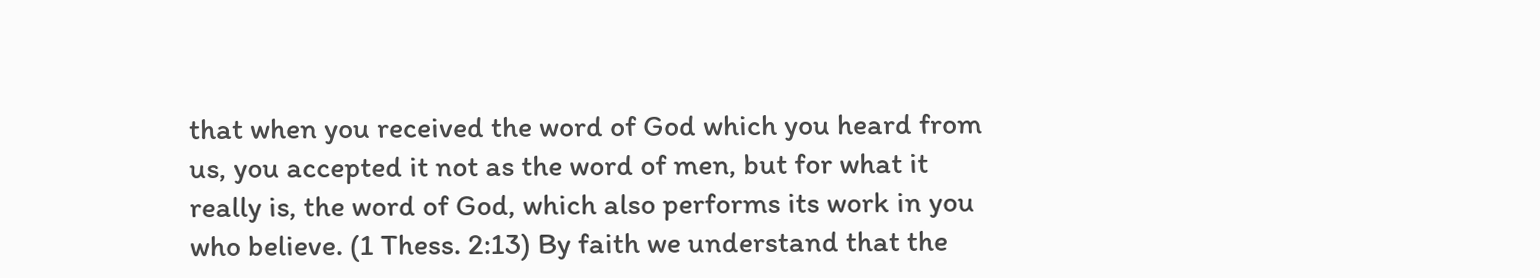that when you received the word of God which you heard from us, you accepted it not as the word of men, but for what it really is, the word of God, which also performs its work in you who believe. (1 Thess. 2:13) By faith we understand that the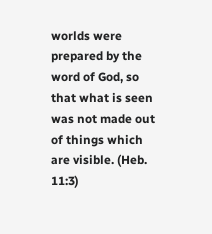worlds were prepared by the word of God, so that what is seen was not made out of things which are visible. (Heb. 11:3)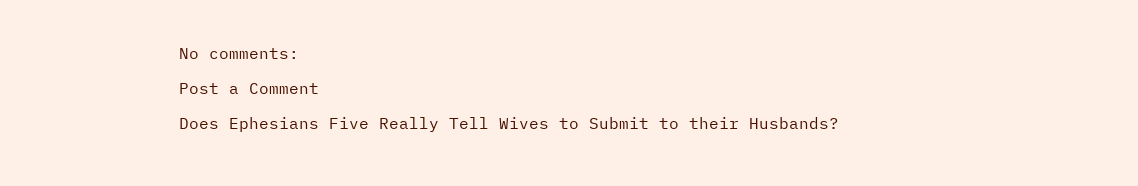No comments:

Post a Comment

Does Ephesians Five Really Tell Wives to Submit to their Husbands?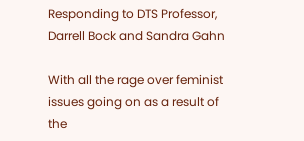Responding to DTS Professor, Darrell Bock and Sandra Gahn

With all the rage over feminist issues going on as a result of the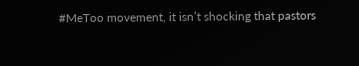#MeToo movement, it isn’t shocking that pastors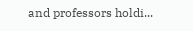and professors holdi...